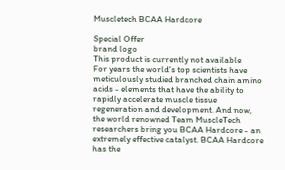Muscletech BCAA Hardcore

Special Offer
brand logo
This product is currently not available
For years the world's top scientists have meticulously studied branched chain amino acids - elements that have the ability to rapidly accelerate muscle tissue regeneration and development. And now, the world renowned Team MuscleTech researchers bring you BCAA Hardcore - an extremely effective catalyst. BCAA Hardcore has the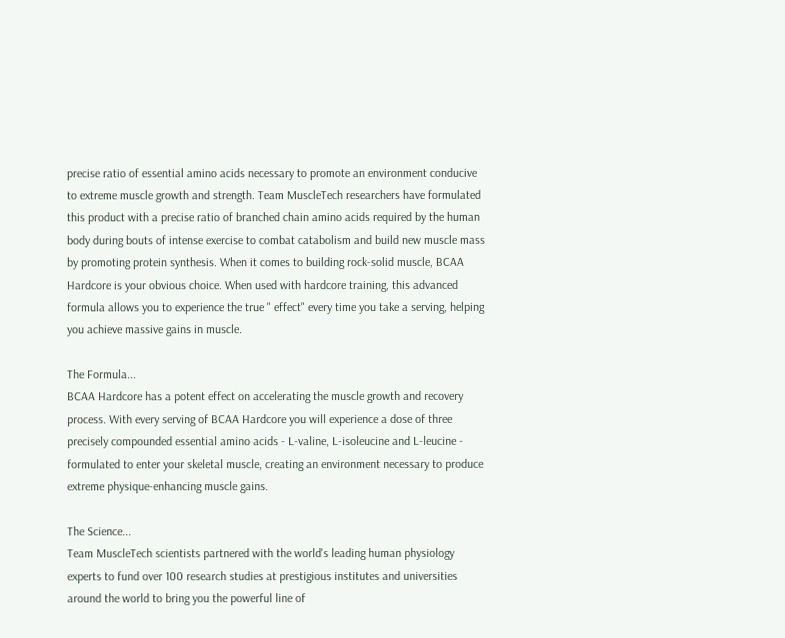precise ratio of essential amino acids necessary to promote an environment conducive to extreme muscle growth and strength. Team MuscleTech researchers have formulated this product with a precise ratio of branched chain amino acids required by the human body during bouts of intense exercise to combat catabolism and build new muscle mass by promoting protein synthesis. When it comes to building rock-solid muscle, BCAA Hardcore is your obvious choice. When used with hardcore training, this advanced formula allows you to experience the true " effect" every time you take a serving, helping you achieve massive gains in muscle.

The Formula...
BCAA Hardcore has a potent effect on accelerating the muscle growth and recovery process. With every serving of BCAA Hardcore you will experience a dose of three precisely compounded essential amino acids - L-valine, L-isoleucine and L-leucine - formulated to enter your skeletal muscle, creating an environment necessary to produce extreme physique-enhancing muscle gains.

The Science...
Team MuscleTech scientists partnered with the world's leading human physiology experts to fund over 100 research studies at prestigious institutes and universities around the world to bring you the powerful line of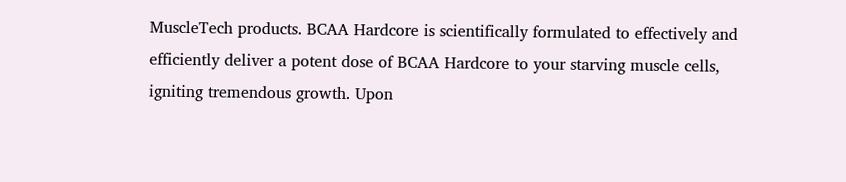MuscleTech products. BCAA Hardcore is scientifically formulated to effectively and efficiently deliver a potent dose of BCAA Hardcore to your starving muscle cells, igniting tremendous growth. Upon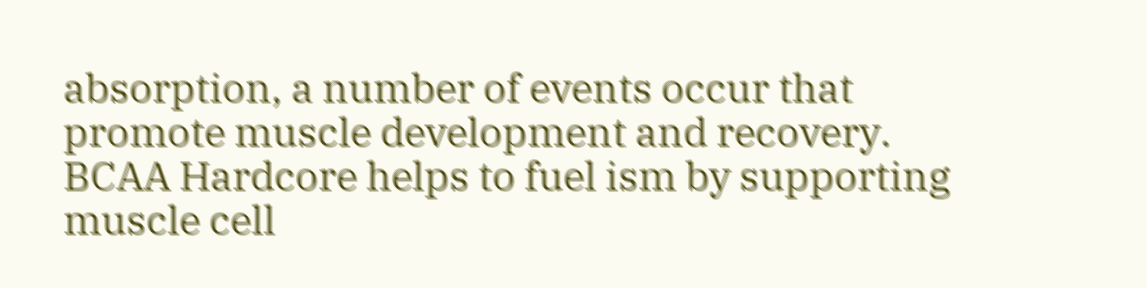absorption, a number of events occur that promote muscle development and recovery. BCAA Hardcore helps to fuel ism by supporting muscle cell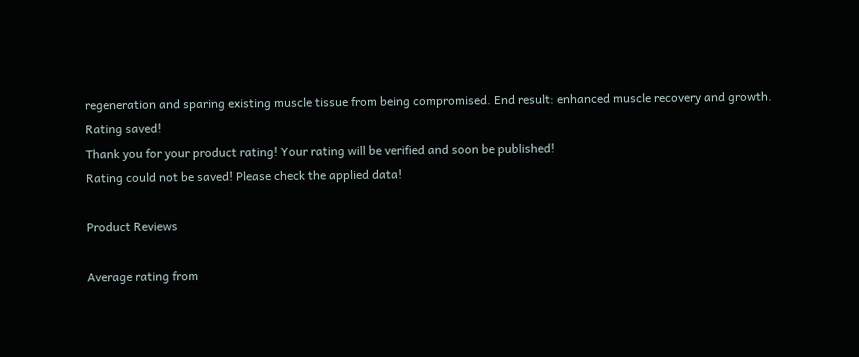regeneration and sparing existing muscle tissue from being compromised. End result: enhanced muscle recovery and growth.
Rating saved!
Thank you for your product rating! Your rating will be verified and soon be published!
Rating could not be saved! Please check the applied data!

Product Reviews

Average rating from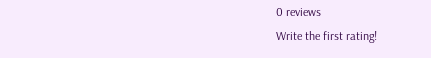0 reviews
Write the first rating!